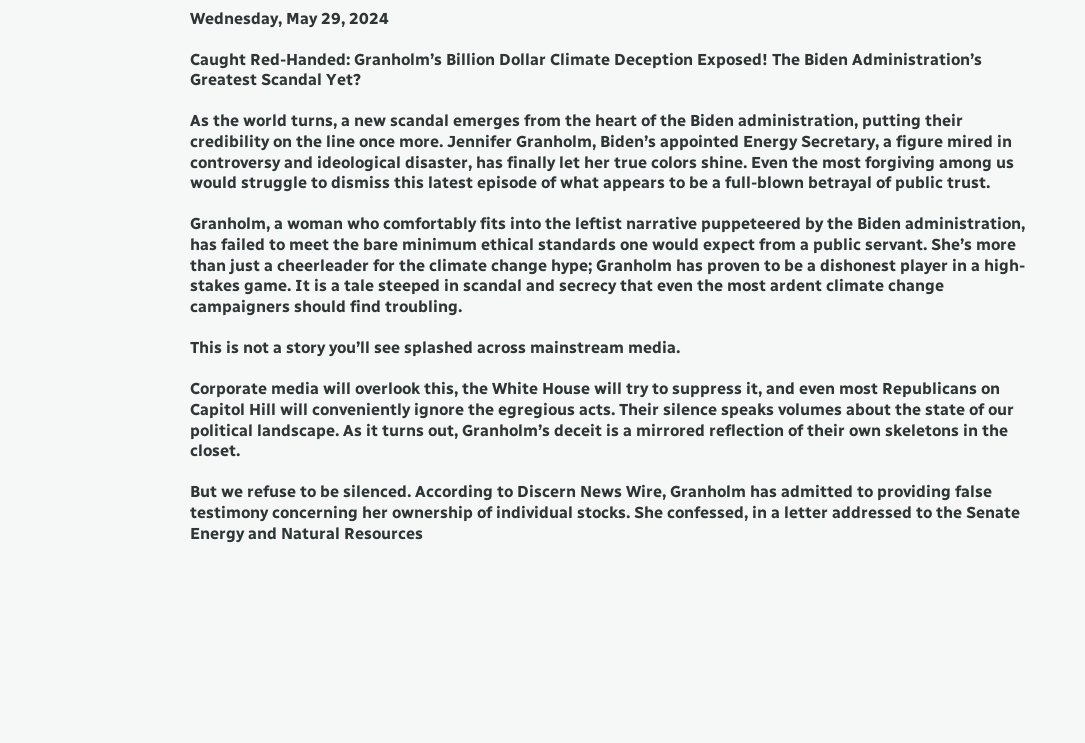Wednesday, May 29, 2024

Caught Red-Handed: Granholm’s Billion Dollar Climate Deception Exposed! The Biden Administration’s Greatest Scandal Yet?

As the world turns, a new scandal emerges from the heart of the Biden administration, putting their credibility on the line once more. Jennifer Granholm, Biden’s appointed Energy Secretary, a figure mired in controversy and ideological disaster, has finally let her true colors shine. Even the most forgiving among us would struggle to dismiss this latest episode of what appears to be a full-blown betrayal of public trust.

Granholm, a woman who comfortably fits into the leftist narrative puppeteered by the Biden administration, has failed to meet the bare minimum ethical standards one would expect from a public servant. She’s more than just a cheerleader for the climate change hype; Granholm has proven to be a dishonest player in a high-stakes game. It is a tale steeped in scandal and secrecy that even the most ardent climate change campaigners should find troubling.

This is not a story you’ll see splashed across mainstream media.

Corporate media will overlook this, the White House will try to suppress it, and even most Republicans on Capitol Hill will conveniently ignore the egregious acts. Their silence speaks volumes about the state of our political landscape. As it turns out, Granholm’s deceit is a mirrored reflection of their own skeletons in the closet.

But we refuse to be silenced. According to Discern News Wire, Granholm has admitted to providing false testimony concerning her ownership of individual stocks. She confessed, in a letter addressed to the Senate Energy and Natural Resources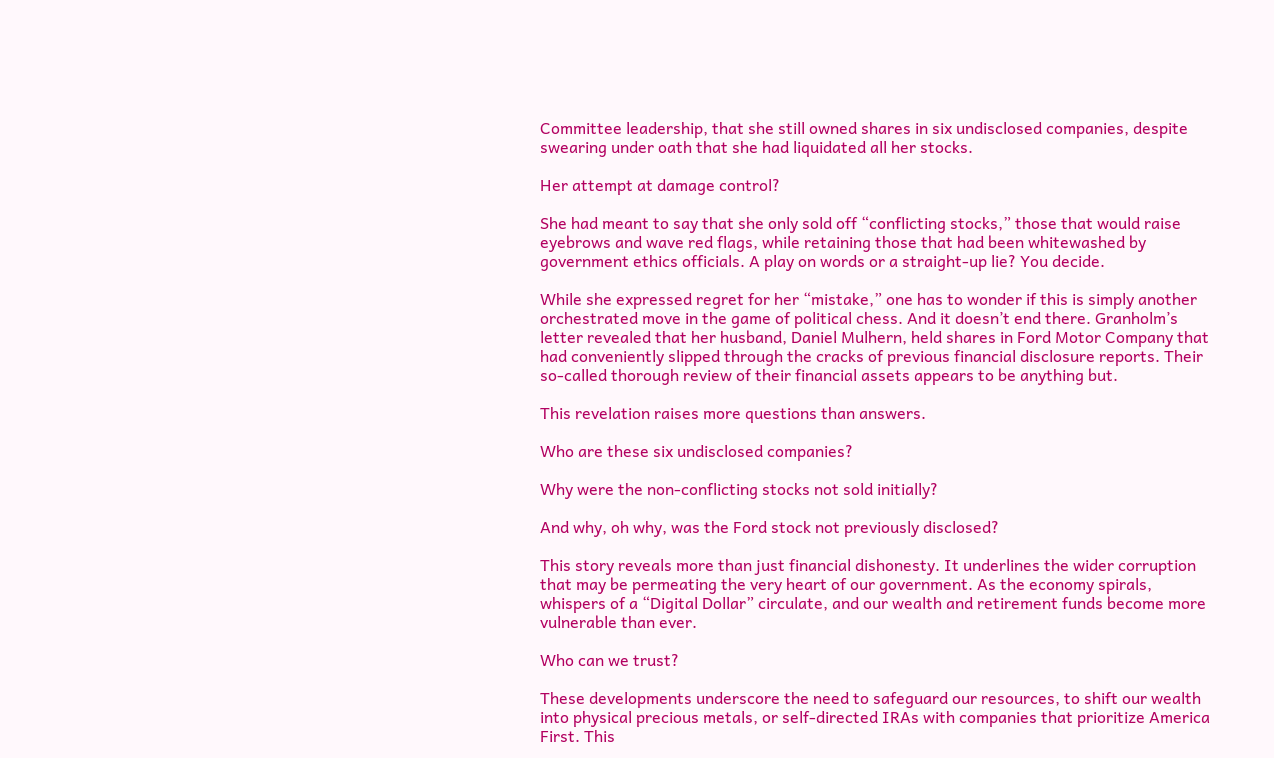Committee leadership, that she still owned shares in six undisclosed companies, despite swearing under oath that she had liquidated all her stocks.

Her attempt at damage control?

She had meant to say that she only sold off “conflicting stocks,” those that would raise eyebrows and wave red flags, while retaining those that had been whitewashed by government ethics officials. A play on words or a straight-up lie? You decide.

While she expressed regret for her “mistake,” one has to wonder if this is simply another orchestrated move in the game of political chess. And it doesn’t end there. Granholm’s letter revealed that her husband, Daniel Mulhern, held shares in Ford Motor Company that had conveniently slipped through the cracks of previous financial disclosure reports. Their so-called thorough review of their financial assets appears to be anything but.

This revelation raises more questions than answers.

Who are these six undisclosed companies?

Why were the non-conflicting stocks not sold initially?

And why, oh why, was the Ford stock not previously disclosed?

This story reveals more than just financial dishonesty. It underlines the wider corruption that may be permeating the very heart of our government. As the economy spirals, whispers of a “Digital Dollar” circulate, and our wealth and retirement funds become more vulnerable than ever.

Who can we trust?

These developments underscore the need to safeguard our resources, to shift our wealth into physical precious metals, or self-directed IRAs with companies that prioritize America First. This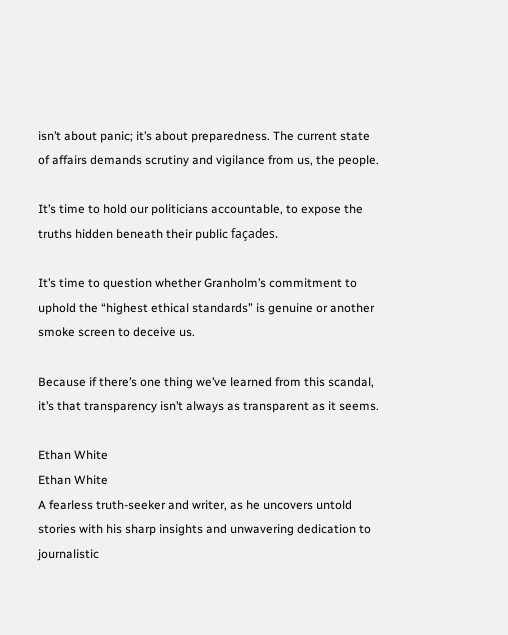isn’t about panic; it’s about preparedness. The current state of affairs demands scrutiny and vigilance from us, the people.

It’s time to hold our politicians accountable, to expose the truths hidden beneath their public façades.

It’s time to question whether Granholm’s commitment to uphold the “highest ethical standards” is genuine or another smoke screen to deceive us.

Because if there’s one thing we’ve learned from this scandal, it’s that transparency isn’t always as transparent as it seems.

Ethan White
Ethan White
A fearless truth-seeker and writer, as he uncovers untold stories with his sharp insights and unwavering dedication to journalistic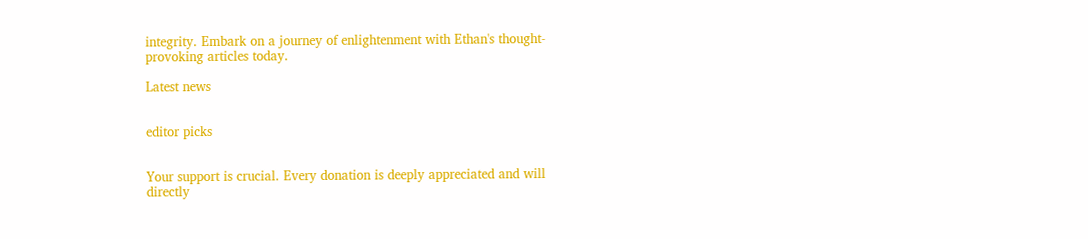integrity. Embark on a journey of enlightenment with Ethan's thought-provoking articles today.

Latest news


editor picks


Your support is crucial. Every donation is deeply appreciated and will directly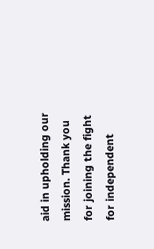aid in upholding our mission. Thank you for joining the fight for independent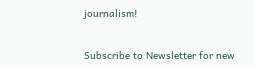journalism!


Subscribe to Newsletter for new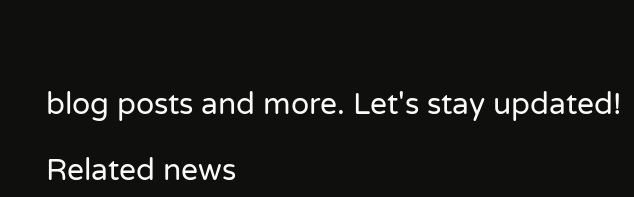blog posts and more. Let's stay updated!

Related news